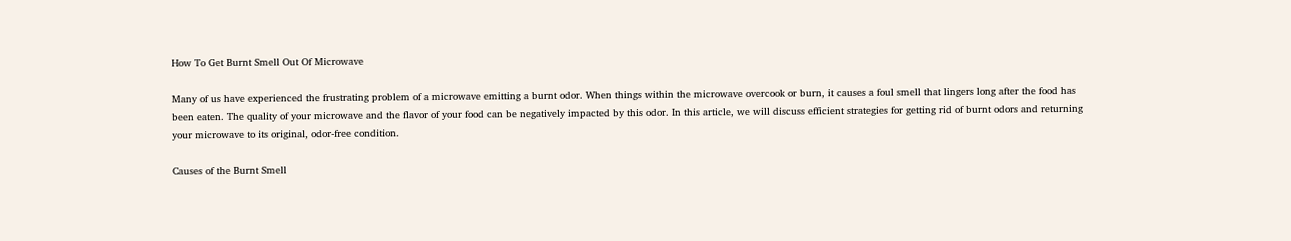How To Get Burnt Smell Out Of Microwave

Many of us have experienced the frustrating problem of a microwave emitting a burnt odor. When things within the microwave overcook or burn, it causes a foul smell that lingers long after the food has been eaten. The quality of your microwave and the flavor of your food can be negatively impacted by this odor. In this article, we will discuss efficient strategies for getting rid of burnt odors and returning your microwave to its original, odor-free condition.

Causes of the Burnt Smell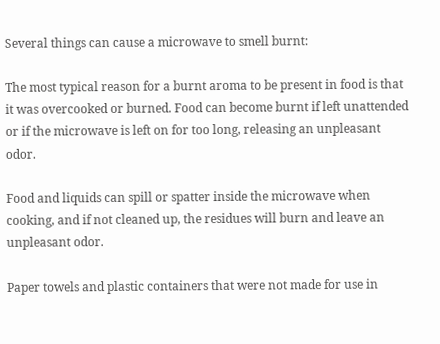Several things can cause a microwave to smell burnt:

The most typical reason for a burnt aroma to be present in food is that it was overcooked or burned. Food can become burnt if left unattended or if the microwave is left on for too long, releasing an unpleasant odor.

Food and liquids can spill or spatter inside the microwave when cooking, and if not cleaned up, the residues will burn and leave an unpleasant odor.

Paper towels and plastic containers that were not made for use in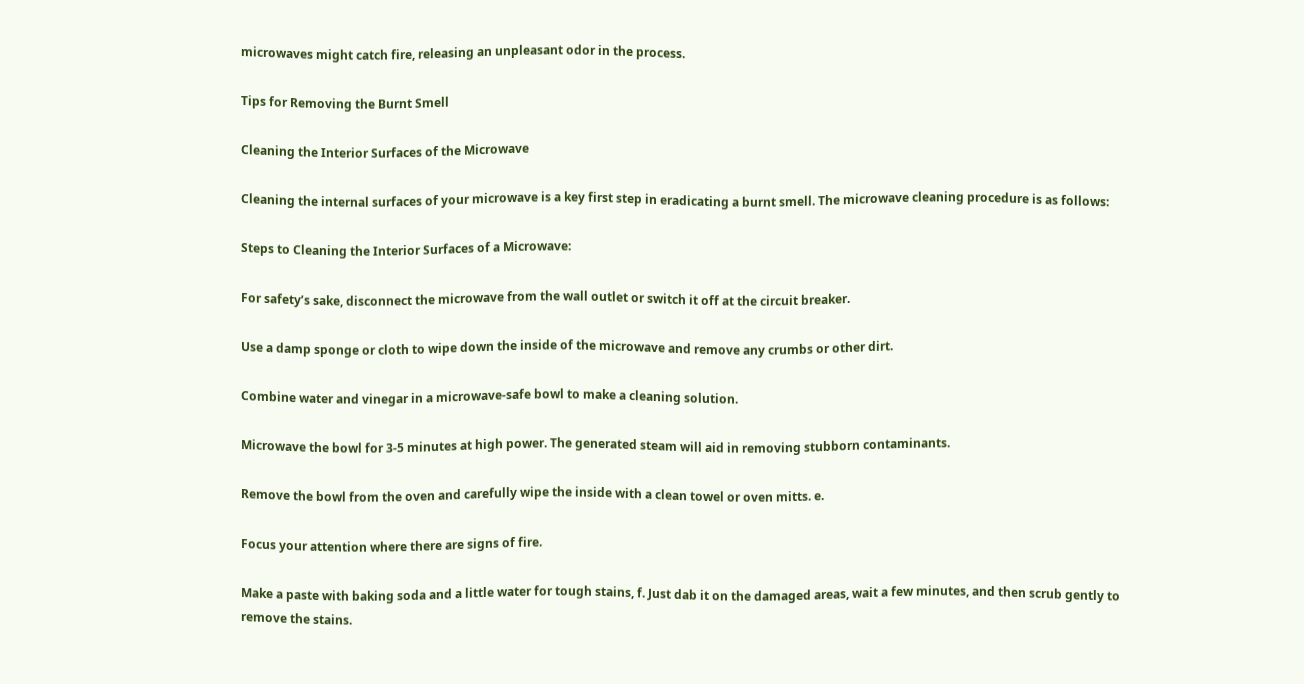microwaves might catch fire, releasing an unpleasant odor in the process.

Tips for Removing the Burnt Smell

Cleaning the Interior Surfaces of the Microwave

Cleaning the internal surfaces of your microwave is a key first step in eradicating a burnt smell. The microwave cleaning procedure is as follows:

Steps to Cleaning the Interior Surfaces of a Microwave:

For safety’s sake, disconnect the microwave from the wall outlet or switch it off at the circuit breaker.

Use a damp sponge or cloth to wipe down the inside of the microwave and remove any crumbs or other dirt.

Combine water and vinegar in a microwave-safe bowl to make a cleaning solution.

Microwave the bowl for 3-5 minutes at high power. The generated steam will aid in removing stubborn contaminants.

Remove the bowl from the oven and carefully wipe the inside with a clean towel or oven mitts. e.

Focus your attention where there are signs of fire.

Make a paste with baking soda and a little water for tough stains, f. Just dab it on the damaged areas, wait a few minutes, and then scrub gently to remove the stains.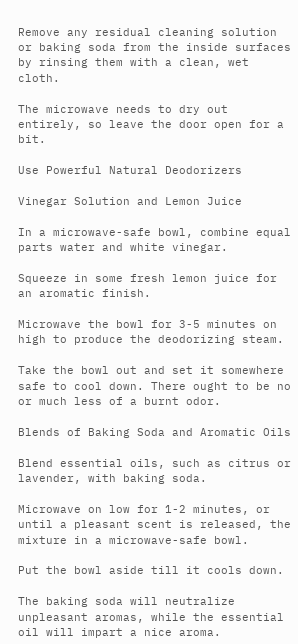Remove any residual cleaning solution or baking soda from the inside surfaces by rinsing them with a clean, wet cloth.

The microwave needs to dry out entirely, so leave the door open for a bit.

Use Powerful Natural Deodorizers

Vinegar Solution and Lemon Juice

In a microwave-safe bowl, combine equal parts water and white vinegar.

Squeeze in some fresh lemon juice for an aromatic finish.

Microwave the bowl for 3-5 minutes on high to produce the deodorizing steam.

Take the bowl out and set it somewhere safe to cool down. There ought to be no or much less of a burnt odor.

Blends of Baking Soda and Aromatic Oils

Blend essential oils, such as citrus or lavender, with baking soda.

Microwave on low for 1-2 minutes, or until a pleasant scent is released, the mixture in a microwave-safe bowl.

Put the bowl aside till it cools down.

The baking soda will neutralize unpleasant aromas, while the essential oil will impart a nice aroma.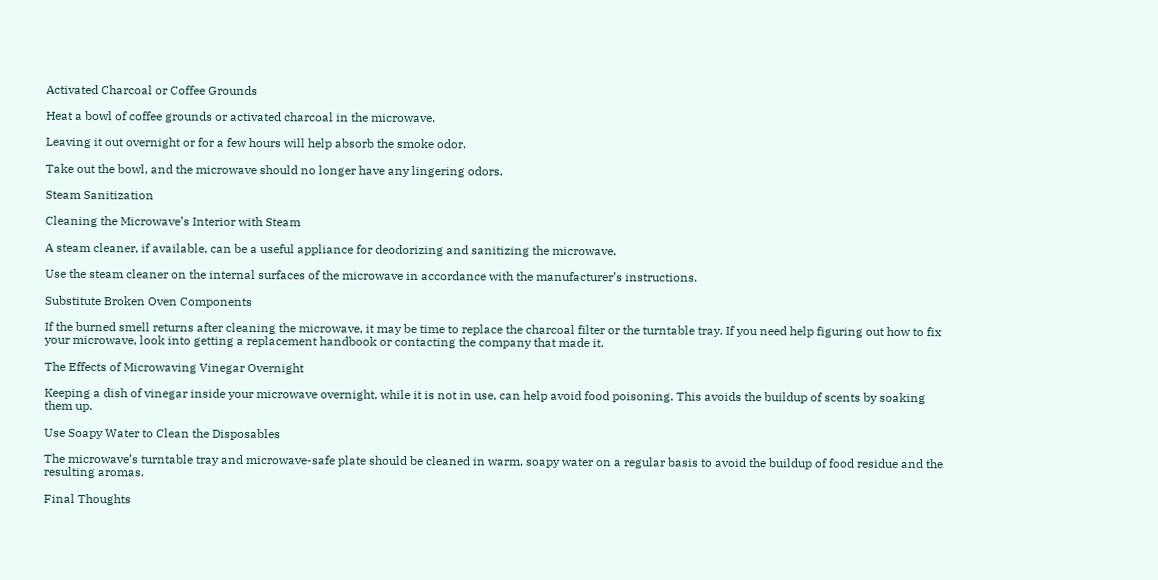Activated Charcoal or Coffee Grounds

Heat a bowl of coffee grounds or activated charcoal in the microwave.

Leaving it out overnight or for a few hours will help absorb the smoke odor.

Take out the bowl, and the microwave should no longer have any lingering odors.

Steam Sanitization

Cleaning the Microwave’s Interior with Steam

A steam cleaner, if available, can be a useful appliance for deodorizing and sanitizing the microwave.

Use the steam cleaner on the internal surfaces of the microwave in accordance with the manufacturer’s instructions.

Substitute Broken Oven Components

If the burned smell returns after cleaning the microwave, it may be time to replace the charcoal filter or the turntable tray. If you need help figuring out how to fix your microwave, look into getting a replacement handbook or contacting the company that made it.

The Effects of Microwaving Vinegar Overnight

Keeping a dish of vinegar inside your microwave overnight, while it is not in use, can help avoid food poisoning. This avoids the buildup of scents by soaking them up.

Use Soapy Water to Clean the Disposables

The microwave’s turntable tray and microwave-safe plate should be cleaned in warm, soapy water on a regular basis to avoid the buildup of food residue and the resulting aromas.

Final Thoughts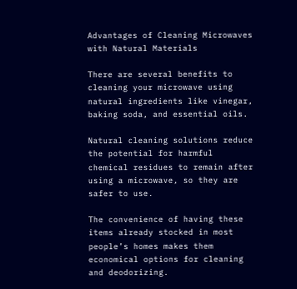Advantages of Cleaning Microwaves with Natural Materials

There are several benefits to cleaning your microwave using natural ingredients like vinegar, baking soda, and essential oils.

Natural cleaning solutions reduce the potential for harmful chemical residues to remain after using a microwave, so they are safer to use.

The convenience of having these items already stocked in most people’s homes makes them economical options for cleaning and deodorizing.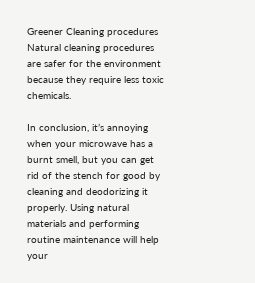Greener Cleaning procedures Natural cleaning procedures are safer for the environment because they require less toxic chemicals.

In conclusion, it’s annoying when your microwave has a burnt smell, but you can get rid of the stench for good by cleaning and deodorizing it properly. Using natural materials and performing routine maintenance will help your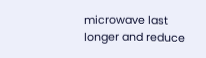microwave last longer and reduce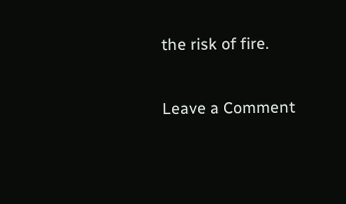the risk of fire.

Leave a Comment